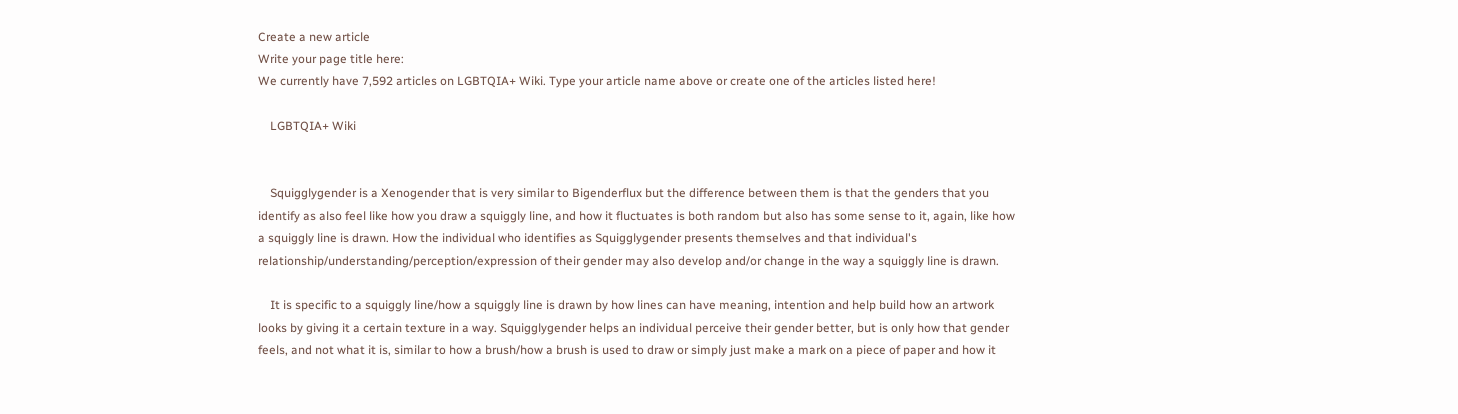Create a new article
Write your page title here:
We currently have 7,592 articles on LGBTQIA+ Wiki. Type your article name above or create one of the articles listed here!

    LGBTQIA+ Wiki


    Squigglygender is a Xenogender that is very similar to Bigenderflux but the difference between them is that the genders that you identify as also feel like how you draw a squiggly line, and how it fluctuates is both random but also has some sense to it, again, like how a squiggly line is drawn. How the individual who identifies as Squigglygender presents themselves and that individual's relationship/understanding/perception/expression of their gender may also develop and/or change in the way a squiggly line is drawn.

    It is specific to a squiggly line/how a squiggly line is drawn by how lines can have meaning, intention and help build how an artwork looks by giving it a certain texture in a way. Squigglygender helps an individual perceive their gender better, but is only how that gender feels, and not what it is, similar to how a brush/how a brush is used to draw or simply just make a mark on a piece of paper and how it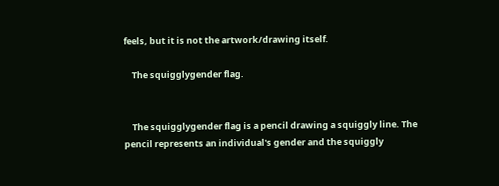feels, but it is not the artwork/drawing itself.

    The squigglygender flag.


    The squigglygender flag is a pencil drawing a squiggly line. The pencil represents an individual's gender and the squiggly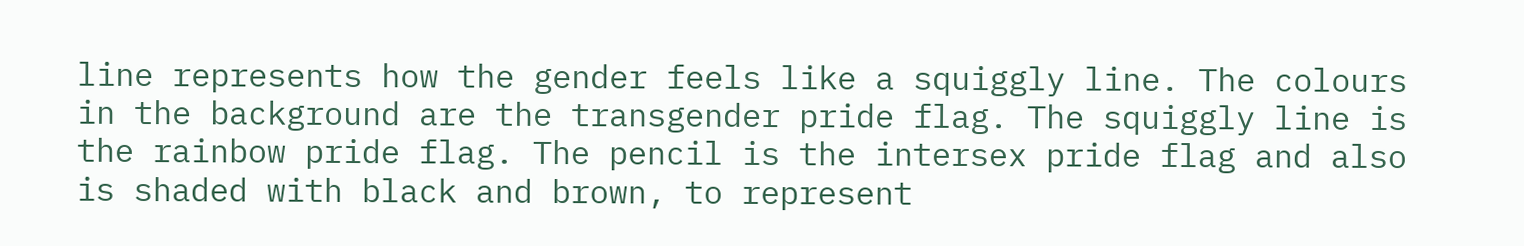line represents how the gender feels like a squiggly line. The colours in the background are the transgender pride flag. The squiggly line is the rainbow pride flag. The pencil is the intersex pride flag and also is shaded with black and brown, to represent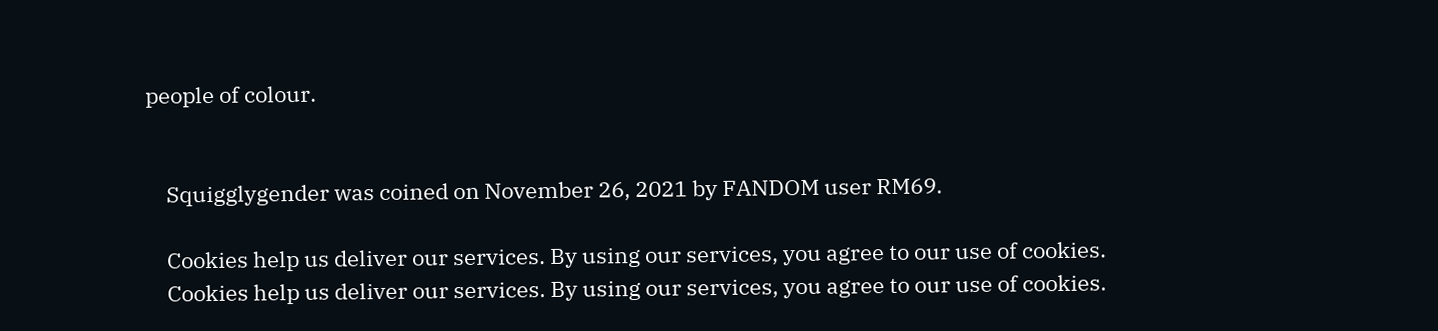people of colour.


    Squigglygender was coined on November 26, 2021 by FANDOM user RM69.

    Cookies help us deliver our services. By using our services, you agree to our use of cookies.
    Cookies help us deliver our services. By using our services, you agree to our use of cookies.